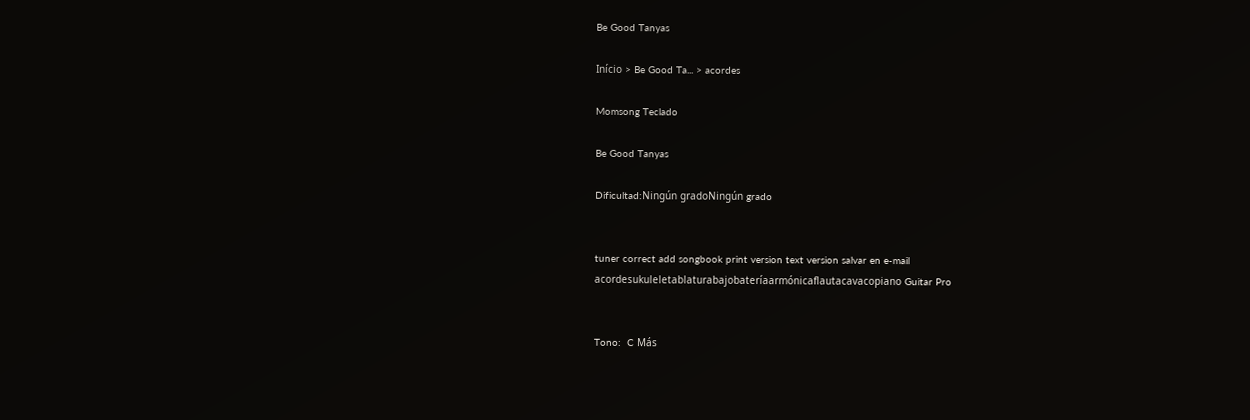Be Good Tanyas

Início > Be Good Ta... > acordes

Momsong Teclado

Be Good Tanyas

Dificultad:Ningún gradoNingún grado


tuner correct add songbook print version text version salvar en e-mail
acordesukuleletablaturabajobateríaarmónicaflautacavacopiano Guitar Pro


Tono:  C Más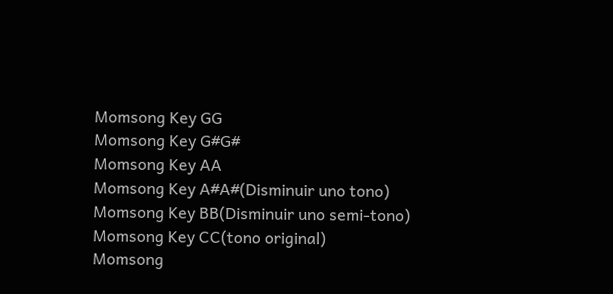Momsong Key GG
Momsong Key G#G#
Momsong Key AA
Momsong Key A#A#(Disminuir uno tono)
Momsong Key BB(Disminuir uno semi-tono)
Momsong Key CC(tono original)
Momsong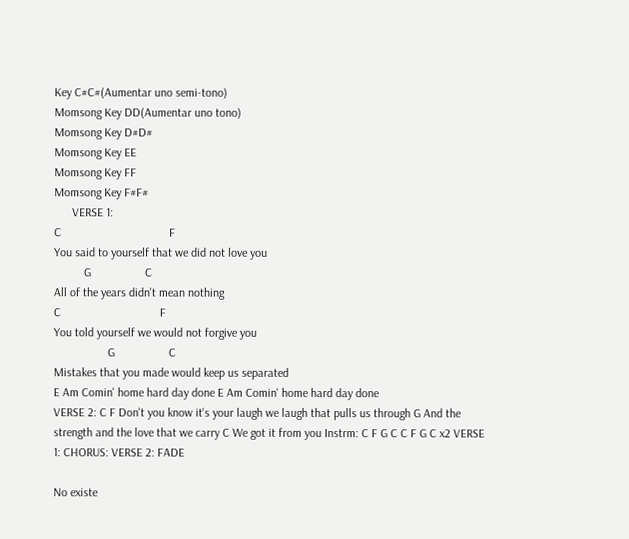Key C#C#(Aumentar uno semi-tono)
Momsong Key DD(Aumentar uno tono)
Momsong Key D#D#
Momsong Key EE
Momsong Key FF
Momsong Key F#F#
      VERSE 1:
C                                    F
You said to yourself that we did not love you
          G                  C
All of the years didn't mean nothing
C                                 F
You told yourself we would not forgive you
                  G                  C
Mistakes that you made would keep us separated
E Am Comin' home hard day done E Am Comin' home hard day done
VERSE 2: C F Don't you know it's your laugh we laugh that pulls us through G And the strength and the love that we carry C We got it from you Instrm: C F G C C F G C x2 VERSE 1: CHORUS: VERSE 2: FADE

No existe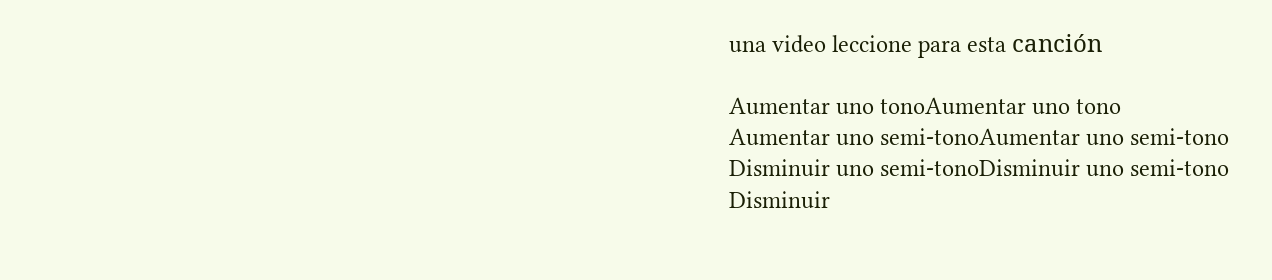una video leccione para esta canción

Aumentar uno tonoAumentar uno tono
Aumentar uno semi-tonoAumentar uno semi-tono
Disminuir uno semi-tonoDisminuir uno semi-tono
Disminuir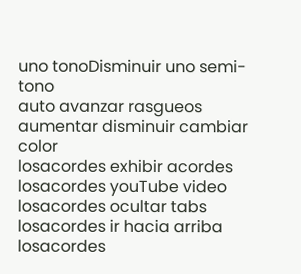uno tonoDisminuir uno semi-tono
auto avanzar rasgueos aumentar disminuir cambiar color
losacordes exhibir acordes losacordes youTube video losacordes ocultar tabs losacordes ir hacia arriba losacordes